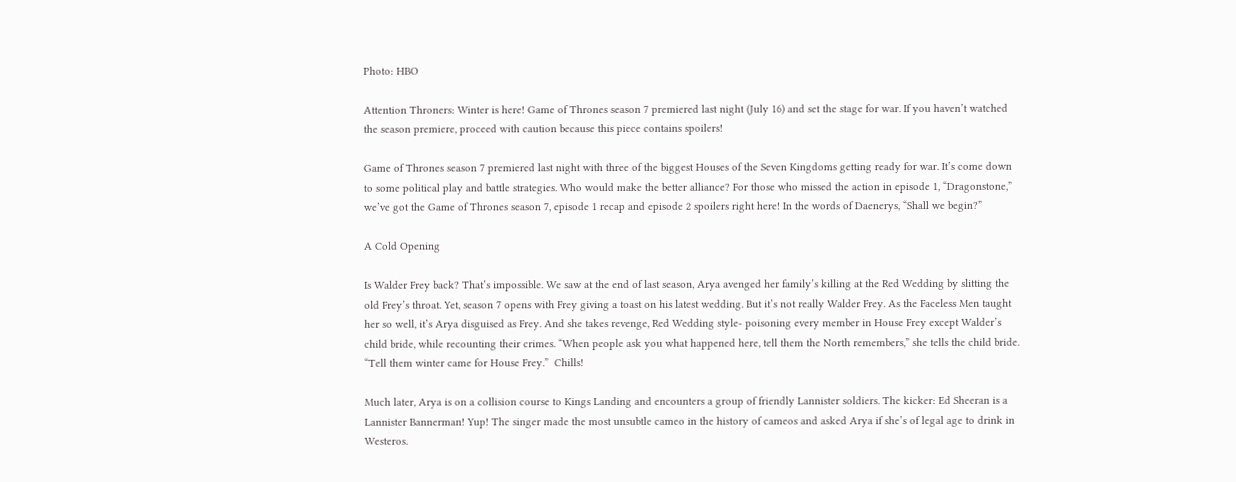Photo: HBO

Attention Throners: Winter is here! Game of Thrones season 7 premiered last night (July 16) and set the stage for war. If you haven’t watched the season premiere, proceed with caution because this piece contains spoilers!

Game of Thrones season 7 premiered last night with three of the biggest Houses of the Seven Kingdoms getting ready for war. It’s come down to some political play and battle strategies. Who would make the better alliance? For those who missed the action in episode 1, “Dragonstone,” we’ve got the Game of Thrones season 7, episode 1 recap and episode 2 spoilers right here! In the words of Daenerys, “Shall we begin?”

A Cold Opening

Is Walder Frey back? That’s impossible. We saw at the end of last season, Arya avenged her family’s killing at the Red Wedding by slitting the old Frey’s throat. Yet, season 7 opens with Frey giving a toast on his latest wedding. But it’s not really Walder Frey. As the Faceless Men taught her so well, it’s Arya disguised as Frey. And she takes revenge, Red Wedding style- poisoning every member in House Frey except Walder’s child bride, while recounting their crimes. “When people ask you what happened here, tell them the North remembers,” she tells the child bride. “Tell them winter came for House Frey.”  Chills!

Much later, Arya is on a collision course to Kings Landing and encounters a group of friendly Lannister soldiers. The kicker: Ed Sheeran is a Lannister Bannerman! Yup! The singer made the most unsubtle cameo in the history of cameos and asked Arya if she’s of legal age to drink in Westeros.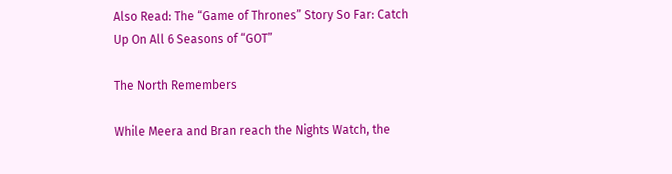Also Read: The “Game of Thrones” Story So Far: Catch Up On All 6 Seasons of “GOT”

The North Remembers

While Meera and Bran reach the Nights Watch, the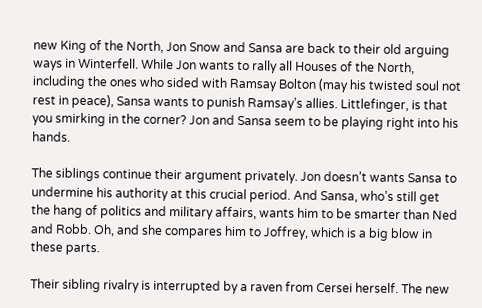new King of the North, Jon Snow and Sansa are back to their old arguing ways in Winterfell. While Jon wants to rally all Houses of the North, including the ones who sided with Ramsay Bolton (may his twisted soul not rest in peace), Sansa wants to punish Ramsay’s allies. Littlefinger, is that you smirking in the corner? Jon and Sansa seem to be playing right into his hands.

The siblings continue their argument privately. Jon doesn’t wants Sansa to undermine his authority at this crucial period. And Sansa, who’s still get the hang of politics and military affairs, wants him to be smarter than Ned and Robb. Oh, and she compares him to Joffrey, which is a big blow in these parts.

Their sibling rivalry is interrupted by a raven from Cersei herself. The new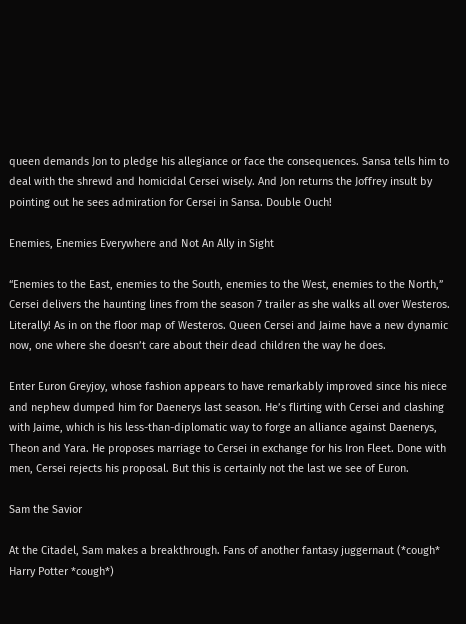queen demands Jon to pledge his allegiance or face the consequences. Sansa tells him to deal with the shrewd and homicidal Cersei wisely. And Jon returns the Joffrey insult by pointing out he sees admiration for Cersei in Sansa. Double Ouch!

Enemies, Enemies Everywhere and Not An Ally in Sight

“Enemies to the East, enemies to the South, enemies to the West, enemies to the North,” Cersei delivers the haunting lines from the season 7 trailer as she walks all over Westeros. Literally! As in on the floor map of Westeros. Queen Cersei and Jaime have a new dynamic now, one where she doesn’t care about their dead children the way he does.

Enter Euron Greyjoy, whose fashion appears to have remarkably improved since his niece and nephew dumped him for Daenerys last season. He’s flirting with Cersei and clashing with Jaime, which is his less-than-diplomatic way to forge an alliance against Daenerys, Theon and Yara. He proposes marriage to Cersei in exchange for his Iron Fleet. Done with men, Cersei rejects his proposal. But this is certainly not the last we see of Euron.

Sam the Savior

At the Citadel, Sam makes a breakthrough. Fans of another fantasy juggernaut (*cough* Harry Potter *cough*)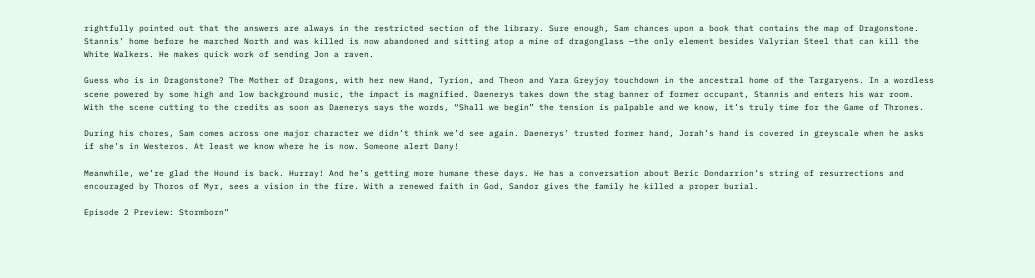rightfully pointed out that the answers are always in the restricted section of the library. Sure enough, Sam chances upon a book that contains the map of Dragonstone. Stannis’ home before he marched North and was killed is now abandoned and sitting atop a mine of dragonglass —the only element besides Valyrian Steel that can kill the White Walkers. He makes quick work of sending Jon a raven.

Guess who is in Dragonstone? The Mother of Dragons, with her new Hand, Tyrion, and Theon and Yara Greyjoy touchdown in the ancestral home of the Targaryens. In a wordless scene powered by some high and low background music, the impact is magnified. Daenerys takes down the stag banner of former occupant, Stannis and enters his war room. With the scene cutting to the credits as soon as Daenerys says the words, “Shall we begin” the tension is palpable and we know, it’s truly time for the Game of Thrones.

During his chores, Sam comes across one major character we didn’t think we’d see again. Daenerys’ trusted former hand, Jorah’s hand is covered in greyscale when he asks if she’s in Westeros. At least we know where he is now. Someone alert Dany!

Meanwhile, we’re glad the Hound is back. Hurray! And he’s getting more humane these days. He has a conversation about Beric Dondarrion’s string of resurrections and encouraged by Thoros of Myr, sees a vision in the fire. With a renewed faith in God, Sandor gives the family he killed a proper burial.

Episode 2 Preview: Stormborn”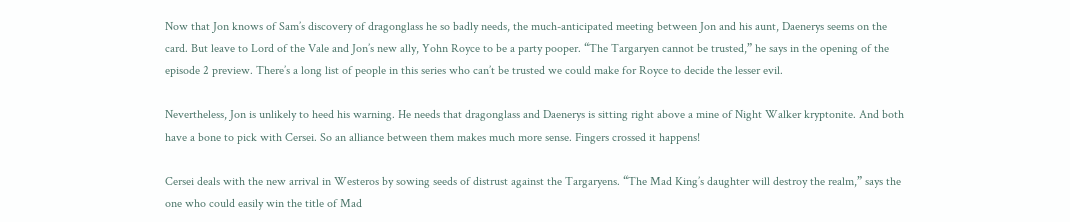Now that Jon knows of Sam’s discovery of dragonglass he so badly needs, the much-anticipated meeting between Jon and his aunt, Daenerys seems on the card. But leave to Lord of the Vale and Jon’s new ally, Yohn Royce to be a party pooper. “The Targaryen cannot be trusted,” he says in the opening of the episode 2 preview. There’s a long list of people in this series who can’t be trusted we could make for Royce to decide the lesser evil.

Nevertheless, Jon is unlikely to heed his warning. He needs that dragonglass and Daenerys is sitting right above a mine of Night Walker kryptonite. And both have a bone to pick with Cersei. So an alliance between them makes much more sense. Fingers crossed it happens!

Cersei deals with the new arrival in Westeros by sowing seeds of distrust against the Targaryens. “The Mad King’s daughter will destroy the realm,” says the one who could easily win the title of Mad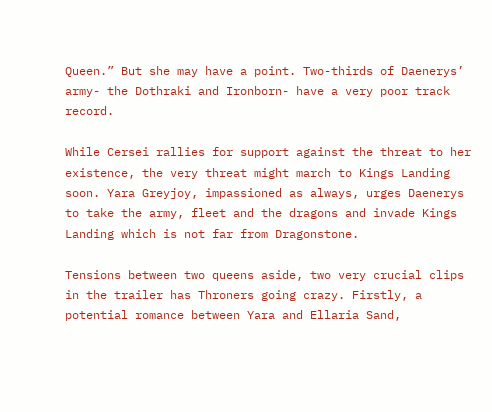Queen.” But she may have a point. Two-thirds of Daenerys’ army- the Dothraki and Ironborn- have a very poor track record.

While Cersei rallies for support against the threat to her existence, the very threat might march to Kings Landing soon. Yara Greyjoy, impassioned as always, urges Daenerys to take the army, fleet and the dragons and invade Kings Landing which is not far from Dragonstone.

Tensions between two queens aside, two very crucial clips in the trailer has Throners going crazy. Firstly, a potential romance between Yara and Ellaria Sand,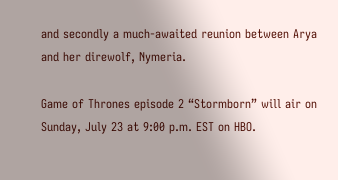and secondly a much-awaited reunion between Arya and her direwolf, Nymeria.

Game of Thrones episode 2 “Stormborn” will air on Sunday, July 23 at 9:00 p.m. EST on HBO.